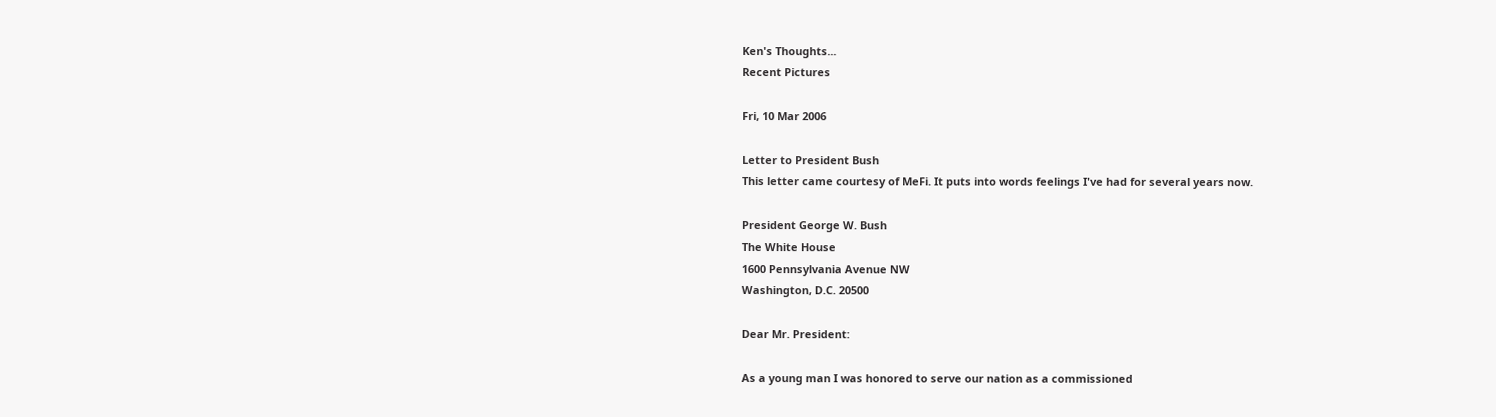Ken's Thoughts...
Recent Pictures

Fri, 10 Mar 2006

Letter to President Bush
This letter came courtesy of MeFi. It puts into words feelings I've had for several years now.

President George W. Bush
The White House
1600 Pennsylvania Avenue NW
Washington, D.C. 20500

Dear Mr. President:

As a young man I was honored to serve our nation as a commissioned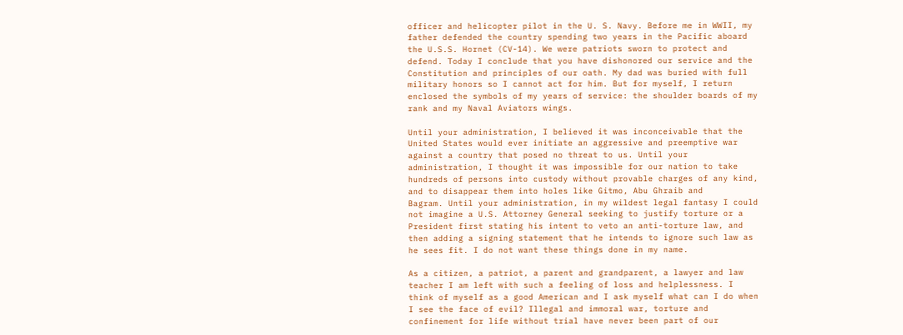officer and helicopter pilot in the U. S. Navy. Before me in WWII, my
father defended the country spending two years in the Pacific aboard
the U.S.S. Hornet (CV-14). We were patriots sworn to protect and
defend. Today I conclude that you have dishonored our service and the
Constitution and principles of our oath. My dad was buried with full
military honors so I cannot act for him. But for myself, I return
enclosed the symbols of my years of service: the shoulder boards of my
rank and my Naval Aviators wings.

Until your administration, I believed it was inconceivable that the
United States would ever initiate an aggressive and preemptive war
against a country that posed no threat to us. Until your
administration, I thought it was impossible for our nation to take
hundreds of persons into custody without provable charges of any kind,
and to disappear them into holes like Gitmo, Abu Ghraib and
Bagram. Until your administration, in my wildest legal fantasy I could
not imagine a U.S. Attorney General seeking to justify torture or a
President first stating his intent to veto an anti-torture law, and
then adding a signing statement that he intends to ignore such law as
he sees fit. I do not want these things done in my name.

As a citizen, a patriot, a parent and grandparent, a lawyer and law
teacher I am left with such a feeling of loss and helplessness. I
think of myself as a good American and I ask myself what can I do when
I see the face of evil? Illegal and immoral war, torture and
confinement for life without trial have never been part of our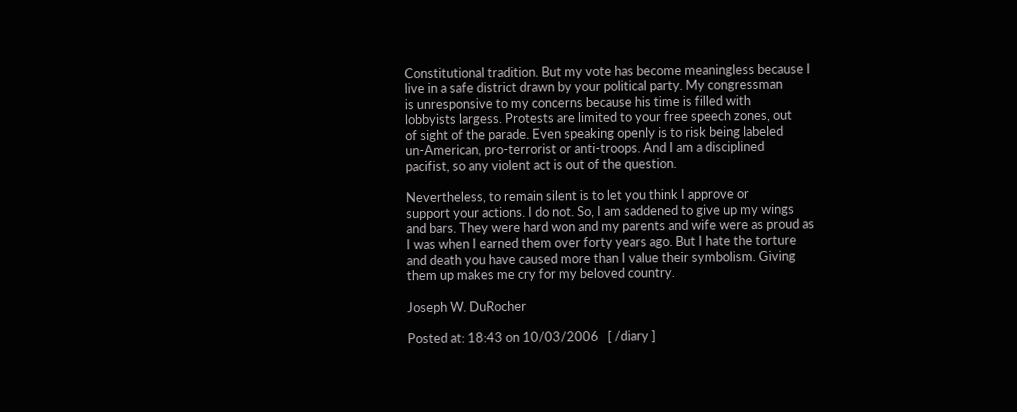Constitutional tradition. But my vote has become meaningless because I
live in a safe district drawn by your political party. My congressman
is unresponsive to my concerns because his time is filled with
lobbyists largess. Protests are limited to your free speech zones, out
of sight of the parade. Even speaking openly is to risk being labeled
un-American, pro-terrorist or anti-troops. And I am a disciplined
pacifist, so any violent act is out of the question.

Nevertheless, to remain silent is to let you think I approve or
support your actions. I do not. So, I am saddened to give up my wings
and bars. They were hard won and my parents and wife were as proud as
I was when I earned them over forty years ago. But I hate the torture
and death you have caused more than I value their symbolism. Giving
them up makes me cry for my beloved country.

Joseph W. DuRocher

Posted at: 18:43 on 10/03/2006   [ /diary ]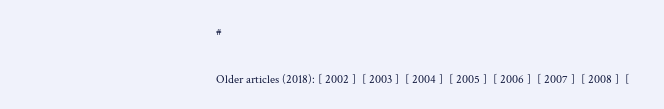#

Older articles (2018): [ 2002 ]  [ 2003 ]  [ 2004 ]  [ 2005 ]  [ 2006 ]  [ 2007 ]  [ 2008 ]  [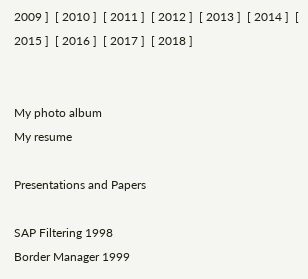2009 ]  [ 2010 ]  [ 2011 ]  [ 2012 ]  [ 2013 ]  [ 2014 ]  [ 2015 ]  [ 2016 ]  [ 2017 ]  [ 2018 ]


My photo album
My resume

Presentations and Papers

SAP Filtering 1998
Border Manager 1999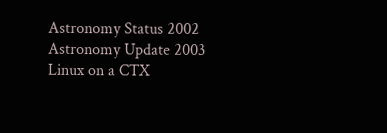Astronomy Status 2002
Astronomy Update 2003
Linux on a CTX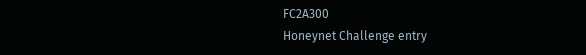FC2A300
Honeynet Challenge entry